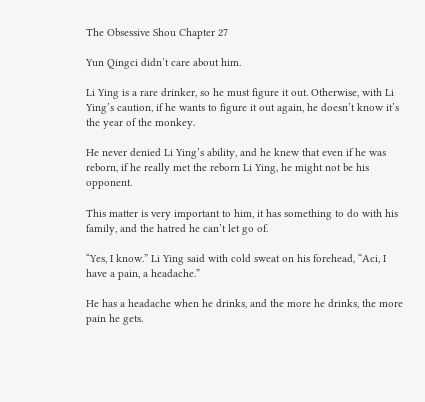The Obsessive Shou Chapter 27

Yun Qingci didn’t care about him.

Li Ying is a rare drinker, so he must figure it out. Otherwise, with Li Ying’s caution, if he wants to figure it out again, he doesn’t know it’s the year of the monkey.

He never denied Li Ying’s ability, and he knew that even if he was reborn, if he really met the reborn Li Ying, he might not be his opponent.

This matter is very important to him, it has something to do with his family, and the hatred he can’t let go of.

“Yes, I know.” Li Ying said with cold sweat on his forehead, “Aci, I have a pain, a headache.”

He has a headache when he drinks, and the more he drinks, the more pain he gets.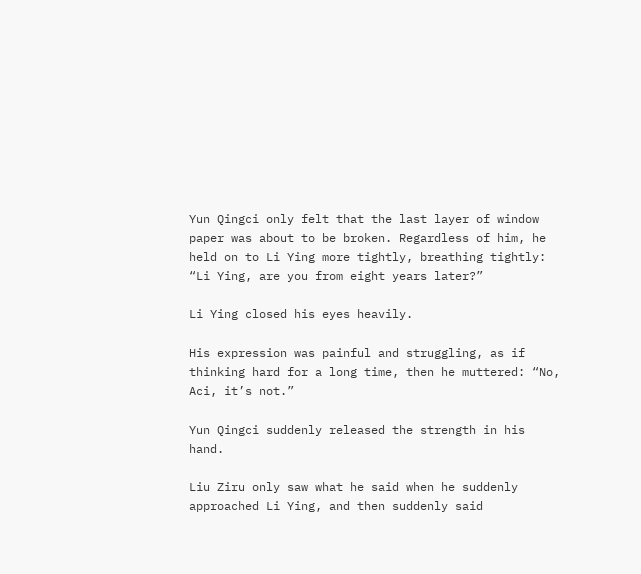Yun Qingci only felt that the last layer of window paper was about to be broken. Regardless of him, he held on to Li Ying more tightly, breathing tightly: “Li Ying, are you from eight years later?”

Li Ying closed his eyes heavily.

His expression was painful and struggling, as if thinking hard for a long time, then he muttered: “No, Aci, it’s not.”

Yun Qingci suddenly released the strength in his hand.

Liu Ziru only saw what he said when he suddenly approached Li Ying, and then suddenly said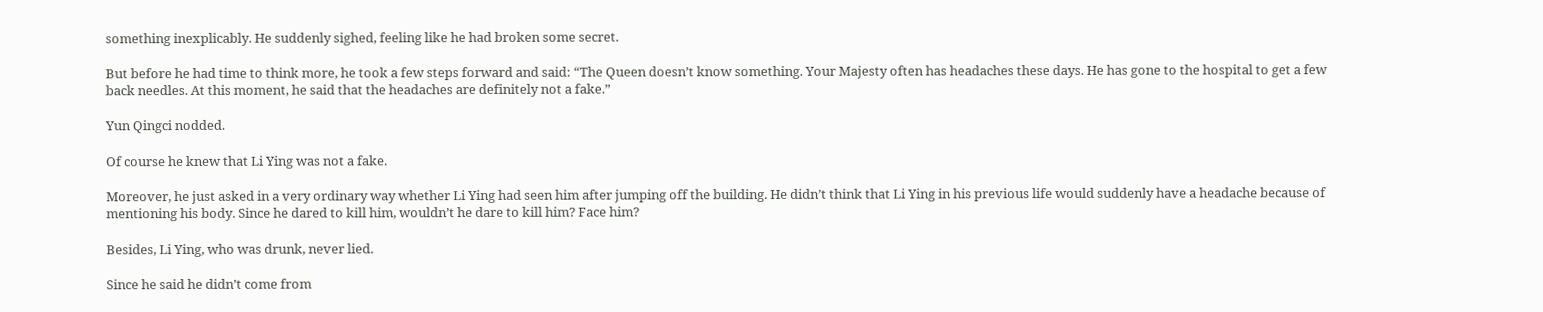something inexplicably. He suddenly sighed, feeling like he had broken some secret.

But before he had time to think more, he took a few steps forward and said: “The Queen doesn’t know something. Your Majesty often has headaches these days. He has gone to the hospital to get a few back needles. At this moment, he said that the headaches are definitely not a fake.”

Yun Qingci nodded.

Of course he knew that Li Ying was not a fake.

Moreover, he just asked in a very ordinary way whether Li Ying had seen him after jumping off the building. He didn’t think that Li Ying in his previous life would suddenly have a headache because of mentioning his body. Since he dared to kill him, wouldn’t he dare to kill him? Face him?

Besides, Li Ying, who was drunk, never lied.

Since he said he didn’t come from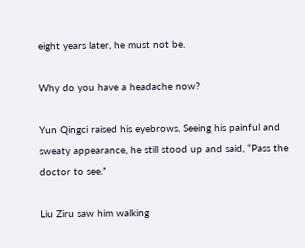eight years later, he must not be.

Why do you have a headache now?

Yun Qingci raised his eyebrows. Seeing his painful and sweaty appearance, he still stood up and said, “Pass the doctor to see.”

Liu Ziru saw him walking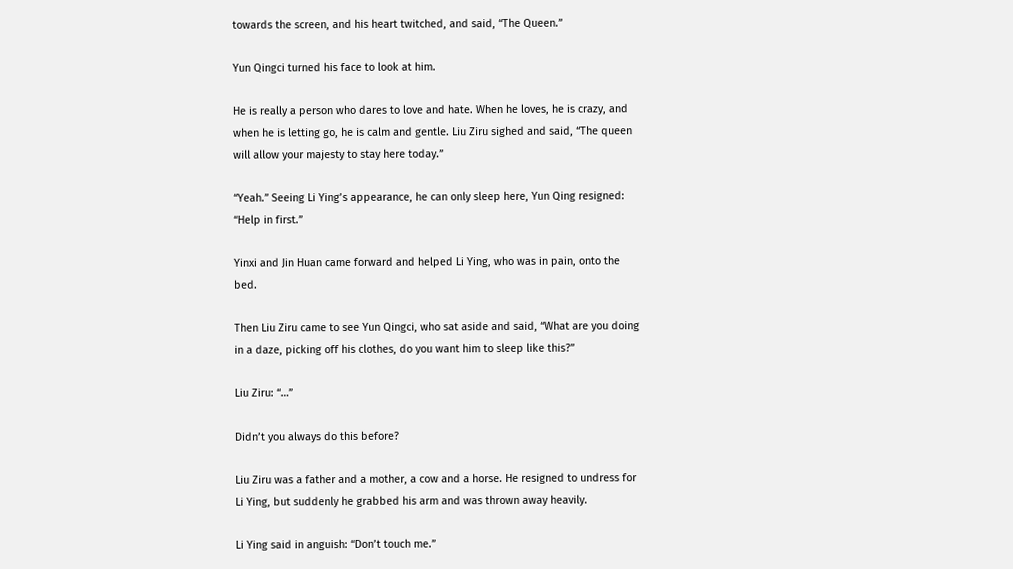towards the screen, and his heart twitched, and said, “The Queen.”

Yun Qingci turned his face to look at him.

He is really a person who dares to love and hate. When he loves, he is crazy, and when he is letting go, he is calm and gentle. Liu Ziru sighed and said, “The queen will allow your majesty to stay here today.”

“Yeah.” Seeing Li Ying’s appearance, he can only sleep here, Yun Qing resigned: “Help in first.”

Yinxi and Jin Huan came forward and helped Li Ying, who was in pain, onto the bed.

Then Liu Ziru came to see Yun Qingci, who sat aside and said, “What are you doing in a daze, picking off his clothes, do you want him to sleep like this?”

Liu Ziru: “…”

Didn’t you always do this before?

Liu Ziru was a father and a mother, a cow and a horse. He resigned to undress for Li Ying, but suddenly he grabbed his arm and was thrown away heavily.

Li Ying said in anguish: “Don’t touch me.”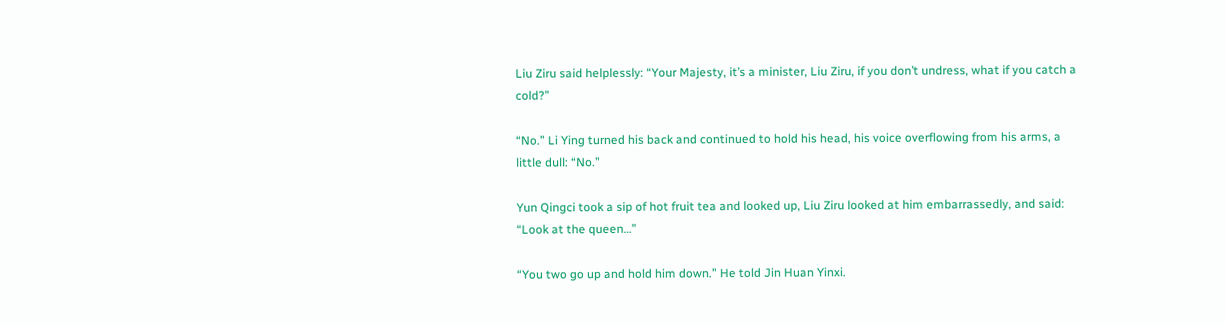Liu Ziru said helplessly: “Your Majesty, it’s a minister, Liu Ziru, if you don’t undress, what if you catch a cold?”

“No.” Li Ying turned his back and continued to hold his head, his voice overflowing from his arms, a little dull: “No.”

Yun Qingci took a sip of hot fruit tea and looked up, Liu Ziru looked at him embarrassedly, and said: “Look at the queen…”

“You two go up and hold him down.” He told Jin Huan Yinxi.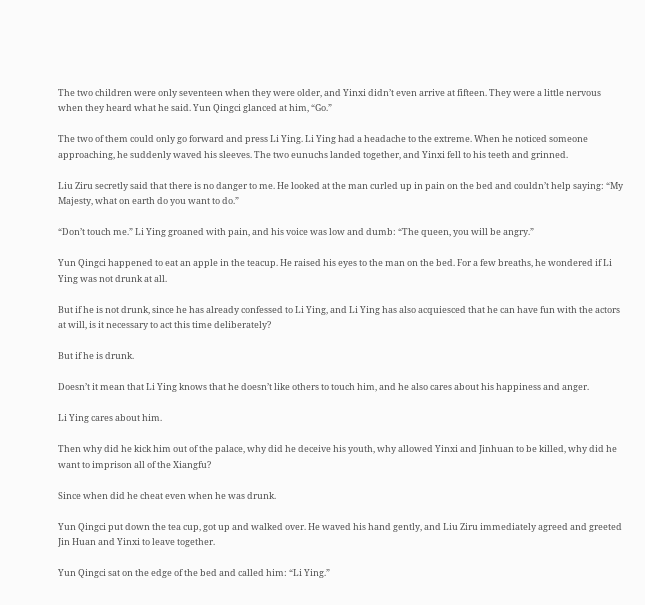The two children were only seventeen when they were older, and Yinxi didn’t even arrive at fifteen. They were a little nervous when they heard what he said. Yun Qingci glanced at him, “Go.”

The two of them could only go forward and press Li Ying. Li Ying had a headache to the extreme. When he noticed someone approaching, he suddenly waved his sleeves. The two eunuchs landed together, and Yinxi fell to his teeth and grinned.

Liu Ziru secretly said that there is no danger to me. He looked at the man curled up in pain on the bed and couldn’t help saying: “My Majesty, what on earth do you want to do.”

“Don’t touch me.” Li Ying groaned with pain, and his voice was low and dumb: “The queen, you will be angry.”

Yun Qingci happened to eat an apple in the teacup. He raised his eyes to the man on the bed. For a few breaths, he wondered if Li Ying was not drunk at all.

But if he is not drunk, since he has already confessed to Li Ying, and Li Ying has also acquiesced that he can have fun with the actors at will, is it necessary to act this time deliberately?

But if he is drunk.

Doesn’t it mean that Li Ying knows that he doesn’t like others to touch him, and he also cares about his happiness and anger.

Li Ying cares about him.

Then why did he kick him out of the palace, why did he deceive his youth, why allowed Yinxi and Jinhuan to be killed, why did he want to imprison all of the Xiangfu?

Since when did he cheat even when he was drunk.

Yun Qingci put down the tea cup, got up and walked over. He waved his hand gently, and Liu Ziru immediately agreed and greeted Jin Huan and Yinxi to leave together.

Yun Qingci sat on the edge of the bed and called him: “Li Ying.”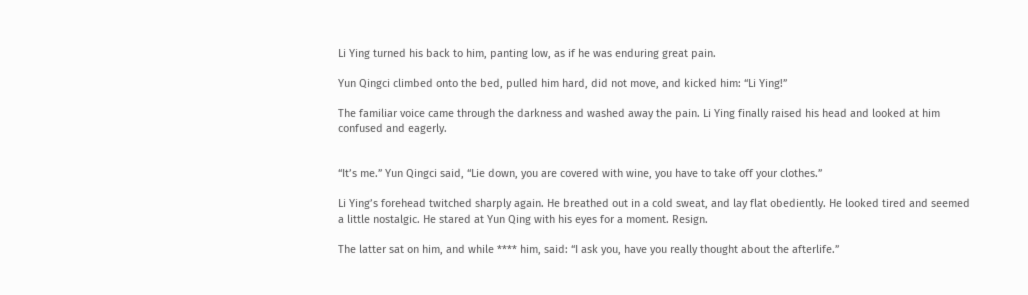Li Ying turned his back to him, panting low, as if he was enduring great pain.

Yun Qingci climbed onto the bed, pulled him hard, did not move, and kicked him: “Li Ying!”

The familiar voice came through the darkness and washed away the pain. Li Ying finally raised his head and looked at him confused and eagerly.


“It’s me.” Yun Qingci said, “Lie down, you are covered with wine, you have to take off your clothes.”

Li Ying’s forehead twitched sharply again. He breathed out in a cold sweat, and lay flat obediently. He looked tired and seemed a little nostalgic. He stared at Yun Qing with his eyes for a moment. Resign.

The latter sat on him, and while **** him, said: “I ask you, have you really thought about the afterlife.”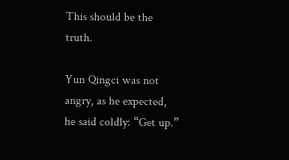This should be the truth.

Yun Qingci was not angry, as he expected, he said coldly: “Get up.”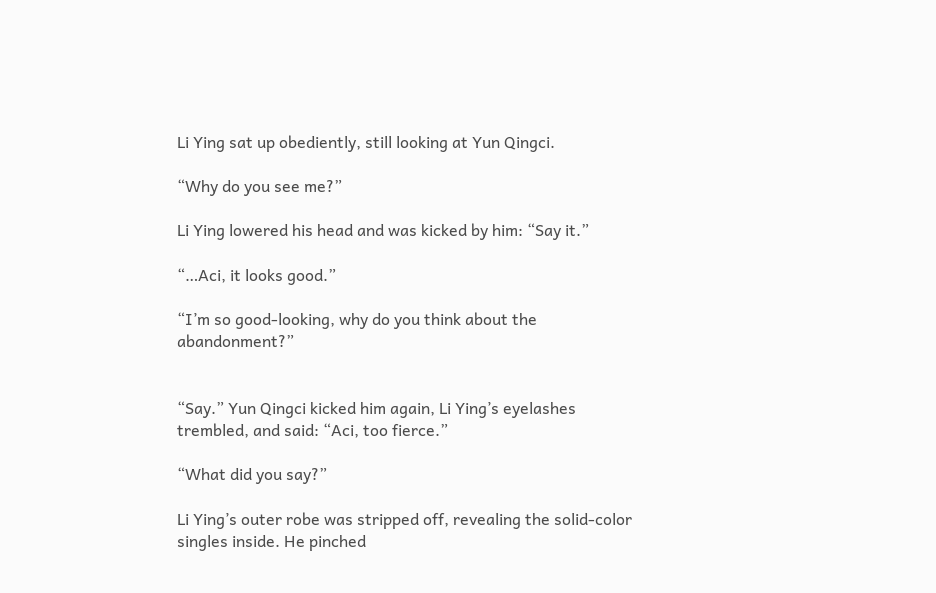Li Ying sat up obediently, still looking at Yun Qingci.

“Why do you see me?”

Li Ying lowered his head and was kicked by him: “Say it.”

“…Aci, it looks good.”

“I’m so good-looking, why do you think about the abandonment?”


“Say.” Yun Qingci kicked him again, Li Ying’s eyelashes trembled, and said: “Aci, too fierce.”

“What did you say?”

Li Ying’s outer robe was stripped off, revealing the solid-color singles inside. He pinched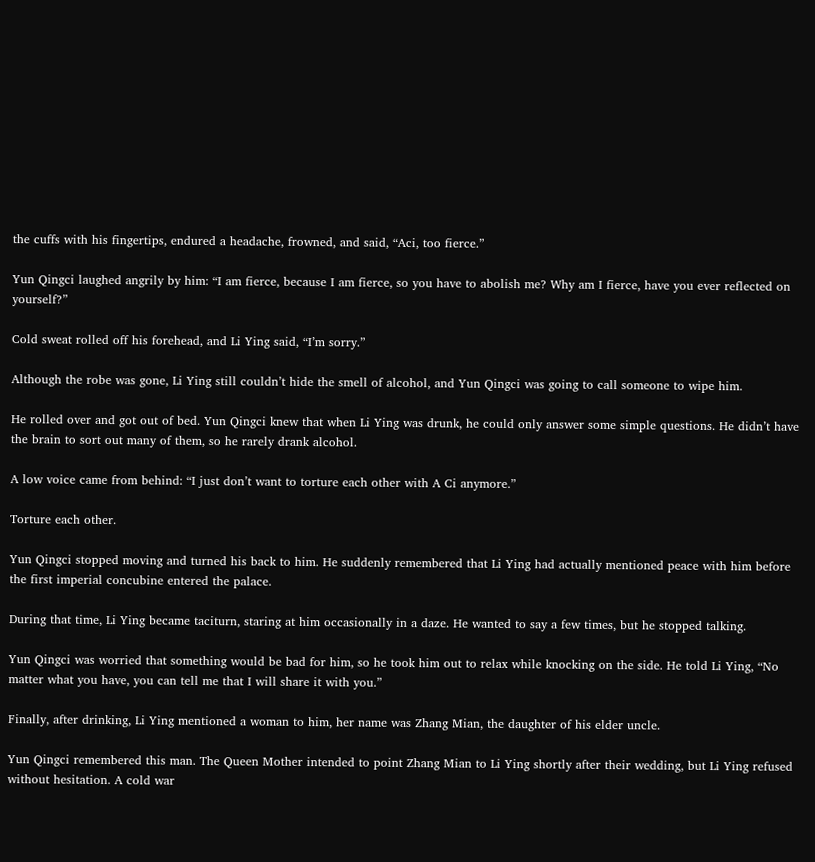the cuffs with his fingertips, endured a headache, frowned, and said, “Aci, too fierce.”

Yun Qingci laughed angrily by him: “I am fierce, because I am fierce, so you have to abolish me? Why am I fierce, have you ever reflected on yourself?”

Cold sweat rolled off his forehead, and Li Ying said, “I’m sorry.”

Although the robe was gone, Li Ying still couldn’t hide the smell of alcohol, and Yun Qingci was going to call someone to wipe him.

He rolled over and got out of bed. Yun Qingci knew that when Li Ying was drunk, he could only answer some simple questions. He didn’t have the brain to sort out many of them, so he rarely drank alcohol.

A low voice came from behind: “I just don’t want to torture each other with A Ci anymore.”

Torture each other.

Yun Qingci stopped moving and turned his back to him. He suddenly remembered that Li Ying had actually mentioned peace with him before the first imperial concubine entered the palace.

During that time, Li Ying became taciturn, staring at him occasionally in a daze. He wanted to say a few times, but he stopped talking.

Yun Qingci was worried that something would be bad for him, so he took him out to relax while knocking on the side. He told Li Ying, “No matter what you have, you can tell me that I will share it with you.”

Finally, after drinking, Li Ying mentioned a woman to him, her name was Zhang Mian, the daughter of his elder uncle.

Yun Qingci remembered this man. The Queen Mother intended to point Zhang Mian to Li Ying shortly after their wedding, but Li Ying refused without hesitation. A cold war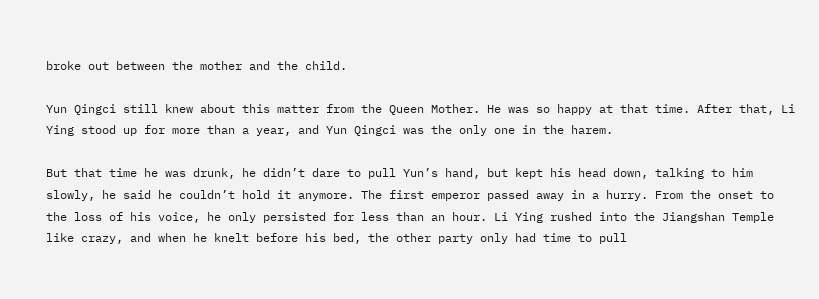broke out between the mother and the child.

Yun Qingci still knew about this matter from the Queen Mother. He was so happy at that time. After that, Li Ying stood up for more than a year, and Yun Qingci was the only one in the harem.

But that time he was drunk, he didn’t dare to pull Yun’s hand, but kept his head down, talking to him slowly, he said he couldn’t hold it anymore. The first emperor passed away in a hurry. From the onset to the loss of his voice, he only persisted for less than an hour. Li Ying rushed into the Jiangshan Temple like crazy, and when he knelt before his bed, the other party only had time to pull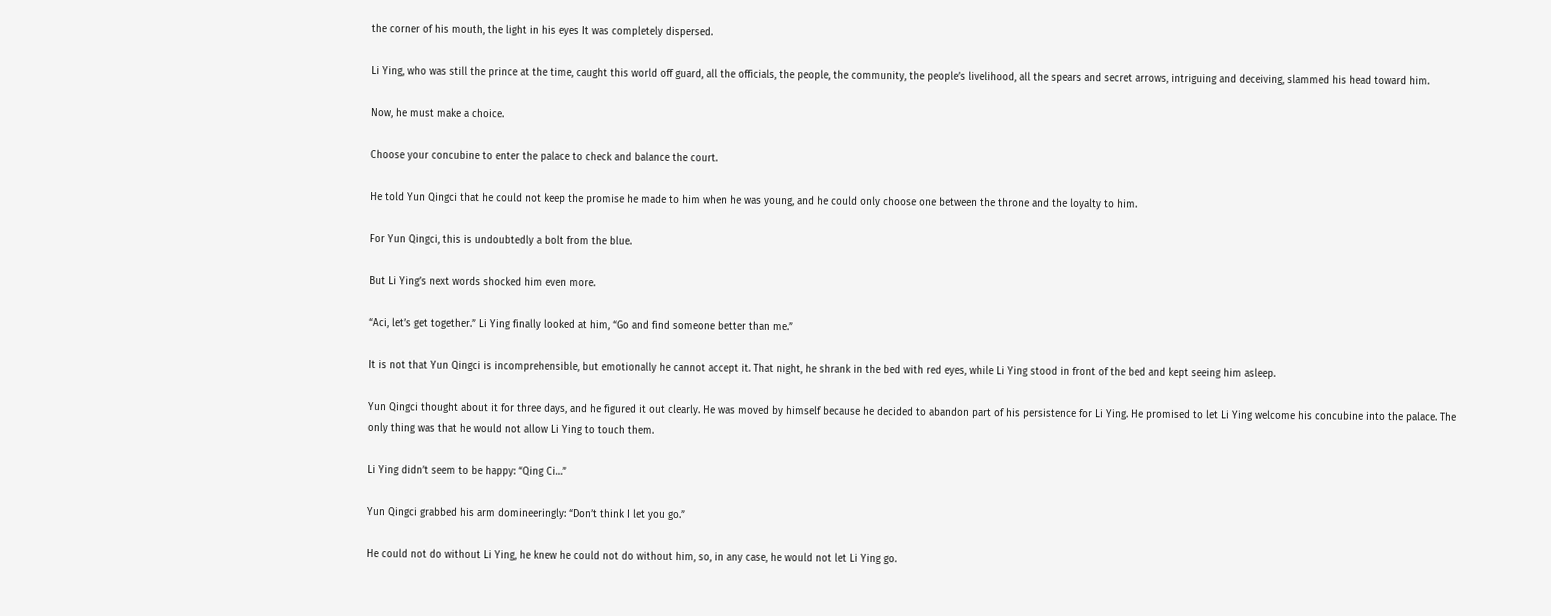the corner of his mouth, the light in his eyes It was completely dispersed.

Li Ying, who was still the prince at the time, caught this world off guard, all the officials, the people, the community, the people’s livelihood, all the spears and secret arrows, intriguing and deceiving, slammed his head toward him.

Now, he must make a choice.

Choose your concubine to enter the palace to check and balance the court.

He told Yun Qingci that he could not keep the promise he made to him when he was young, and he could only choose one between the throne and the loyalty to him.

For Yun Qingci, this is undoubtedly a bolt from the blue.

But Li Ying’s next words shocked him even more.

“Aci, let’s get together.” Li Ying finally looked at him, “Go and find someone better than me.”

It is not that Yun Qingci is incomprehensible, but emotionally he cannot accept it. That night, he shrank in the bed with red eyes, while Li Ying stood in front of the bed and kept seeing him asleep.

Yun Qingci thought about it for three days, and he figured it out clearly. He was moved by himself because he decided to abandon part of his persistence for Li Ying. He promised to let Li Ying welcome his concubine into the palace. The only thing was that he would not allow Li Ying to touch them.

Li Ying didn’t seem to be happy: “Qing Ci…”

Yun Qingci grabbed his arm domineeringly: “Don’t think I let you go.”

He could not do without Li Ying, he knew he could not do without him, so, in any case, he would not let Li Ying go.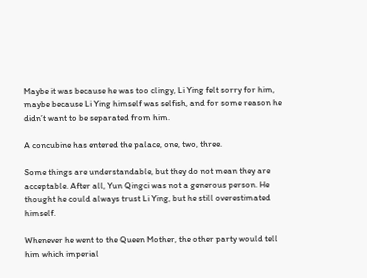Maybe it was because he was too clingy, Li Ying felt sorry for him, maybe because Li Ying himself was selfish, and for some reason he didn’t want to be separated from him.

A concubine has entered the palace, one, two, three.

Some things are understandable, but they do not mean they are acceptable. After all, Yun Qingci was not a generous person. He thought he could always trust Li Ying, but he still overestimated himself.

Whenever he went to the Queen Mother, the other party would tell him which imperial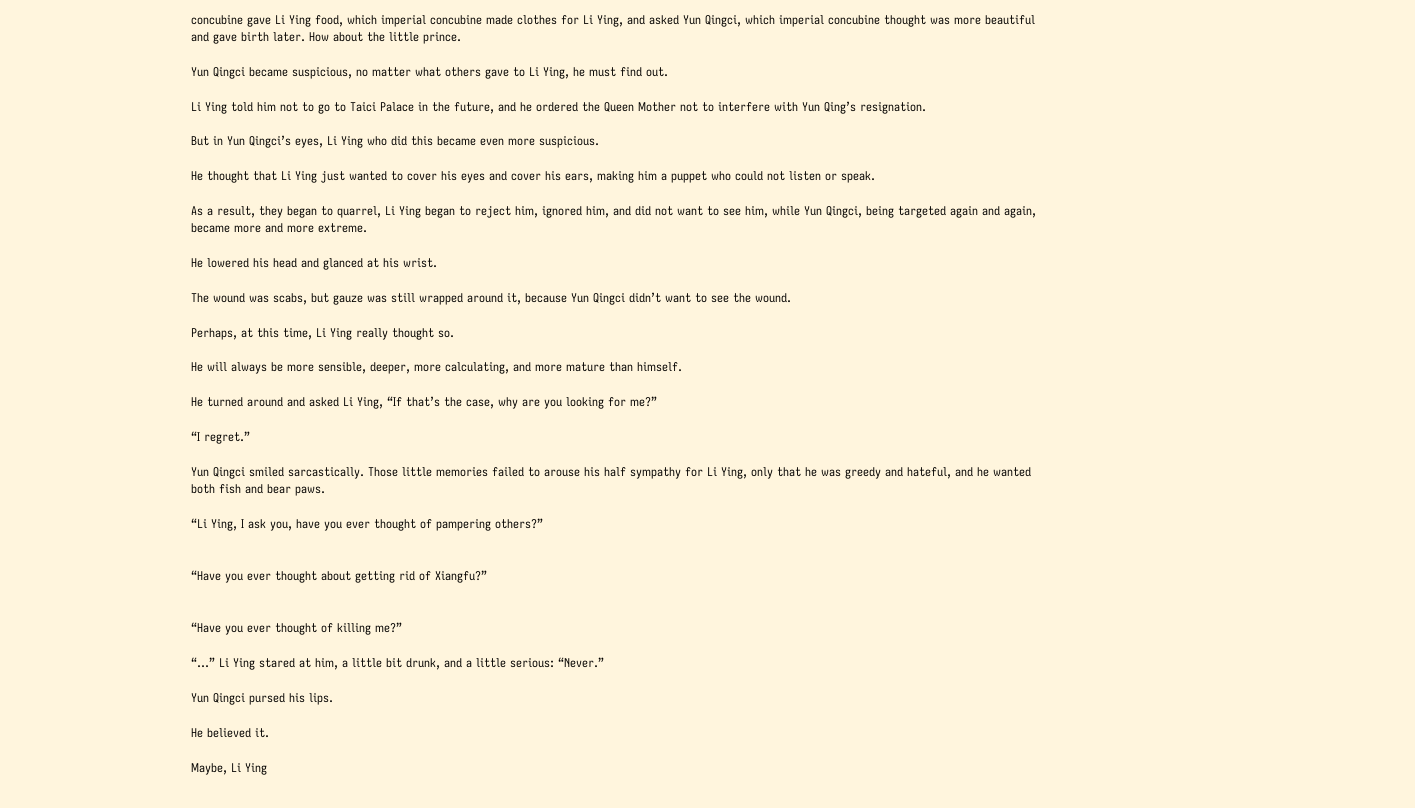concubine gave Li Ying food, which imperial concubine made clothes for Li Ying, and asked Yun Qingci, which imperial concubine thought was more beautiful and gave birth later. How about the little prince.

Yun Qingci became suspicious, no matter what others gave to Li Ying, he must find out.

Li Ying told him not to go to Taici Palace in the future, and he ordered the Queen Mother not to interfere with Yun Qing’s resignation.

But in Yun Qingci’s eyes, Li Ying who did this became even more suspicious.

He thought that Li Ying just wanted to cover his eyes and cover his ears, making him a puppet who could not listen or speak.

As a result, they began to quarrel, Li Ying began to reject him, ignored him, and did not want to see him, while Yun Qingci, being targeted again and again, became more and more extreme.

He lowered his head and glanced at his wrist.

The wound was scabs, but gauze was still wrapped around it, because Yun Qingci didn’t want to see the wound.

Perhaps, at this time, Li Ying really thought so.

He will always be more sensible, deeper, more calculating, and more mature than himself.

He turned around and asked Li Ying, “If that’s the case, why are you looking for me?”

“I regret.”

Yun Qingci smiled sarcastically. Those little memories failed to arouse his half sympathy for Li Ying, only that he was greedy and hateful, and he wanted both fish and bear paws.

“Li Ying, I ask you, have you ever thought of pampering others?”


“Have you ever thought about getting rid of Xiangfu?”


“Have you ever thought of killing me?”

“…” Li Ying stared at him, a little bit drunk, and a little serious: “Never.”

Yun Qingci pursed his lips.

He believed it.

Maybe, Li Ying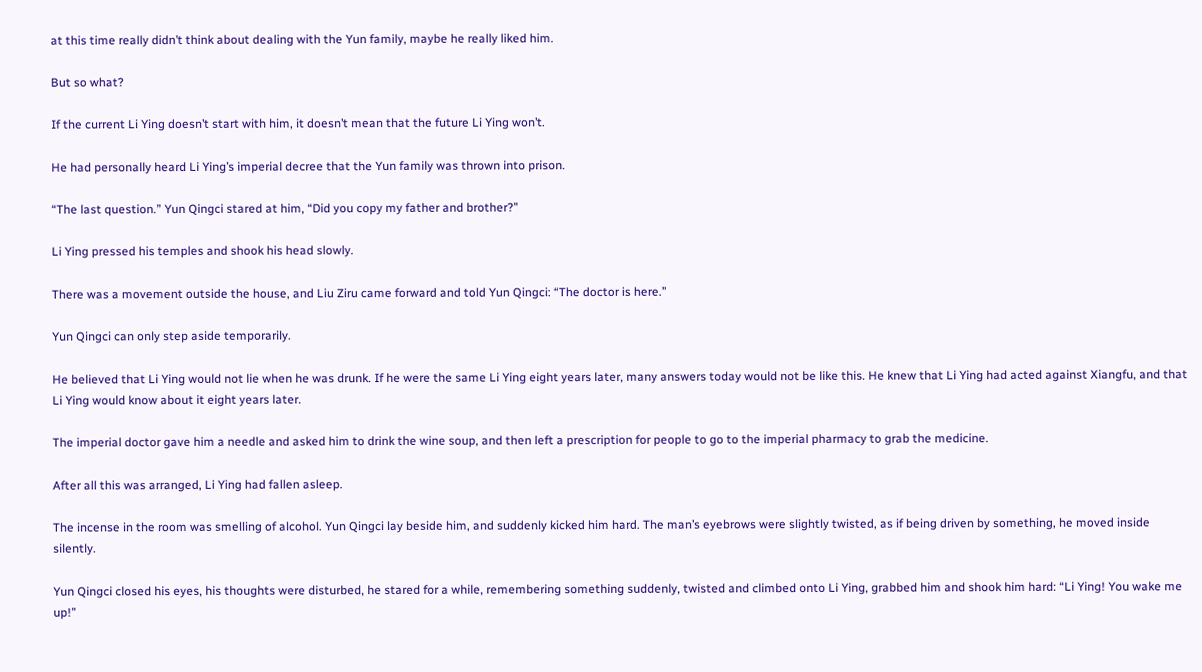at this time really didn’t think about dealing with the Yun family, maybe he really liked him.

But so what?

If the current Li Ying doesn’t start with him, it doesn’t mean that the future Li Ying won’t.

He had personally heard Li Ying’s imperial decree that the Yun family was thrown into prison.

“The last question.” Yun Qingci stared at him, “Did you copy my father and brother?”

Li Ying pressed his temples and shook his head slowly.

There was a movement outside the house, and Liu Ziru came forward and told Yun Qingci: “The doctor is here.”

Yun Qingci can only step aside temporarily.

He believed that Li Ying would not lie when he was drunk. If he were the same Li Ying eight years later, many answers today would not be like this. He knew that Li Ying had acted against Xiangfu, and that Li Ying would know about it eight years later.

The imperial doctor gave him a needle and asked him to drink the wine soup, and then left a prescription for people to go to the imperial pharmacy to grab the medicine.

After all this was arranged, Li Ying had fallen asleep.

The incense in the room was smelling of alcohol. Yun Qingci lay beside him, and suddenly kicked him hard. The man’s eyebrows were slightly twisted, as if being driven by something, he moved inside silently.

Yun Qingci closed his eyes, his thoughts were disturbed, he stared for a while, remembering something suddenly, twisted and climbed onto Li Ying, grabbed him and shook him hard: “Li Ying! You wake me up!”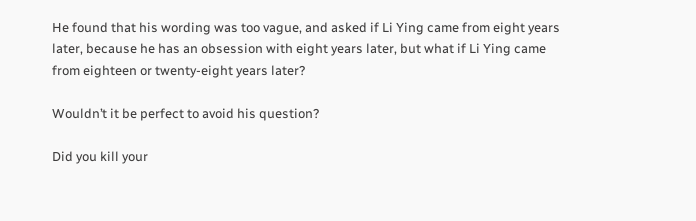He found that his wording was too vague, and asked if Li Ying came from eight years later, because he has an obsession with eight years later, but what if Li Ying came from eighteen or twenty-eight years later?

Wouldn’t it be perfect to avoid his question?

Did you kill your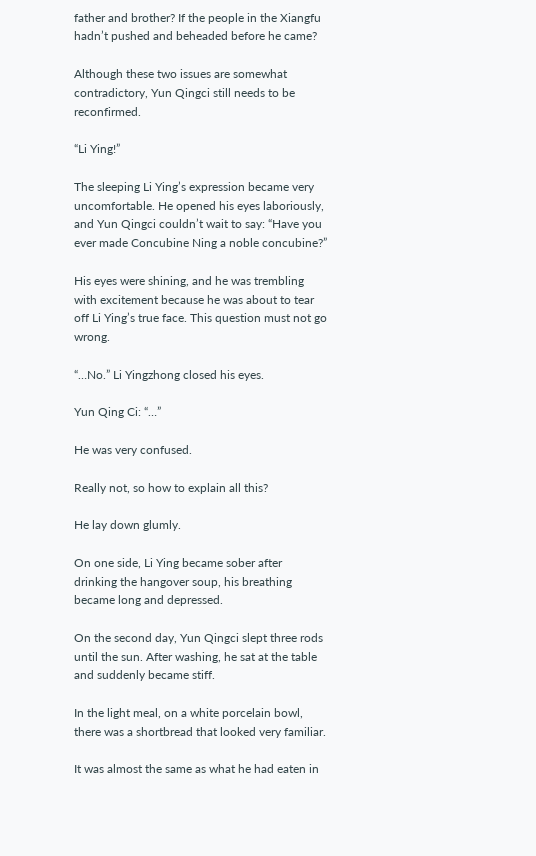father and brother? If the people in the Xiangfu hadn’t pushed and beheaded before he came?

Although these two issues are somewhat contradictory, Yun Qingci still needs to be reconfirmed.

“Li Ying!”

The sleeping Li Ying’s expression became very uncomfortable. He opened his eyes laboriously, and Yun Qingci couldn’t wait to say: “Have you ever made Concubine Ning a noble concubine?”

His eyes were shining, and he was trembling with excitement because he was about to tear off Li Ying’s true face. This question must not go wrong.

“…No.” Li Yingzhong closed his eyes.

Yun Qing Ci: “…”

He was very confused.

Really not, so how to explain all this?

He lay down glumly.

On one side, Li Ying became sober after drinking the hangover soup, his breathing became long and depressed.

On the second day, Yun Qingci slept three rods until the sun. After washing, he sat at the table and suddenly became stiff.

In the light meal, on a white porcelain bowl, there was a shortbread that looked very familiar.

It was almost the same as what he had eaten in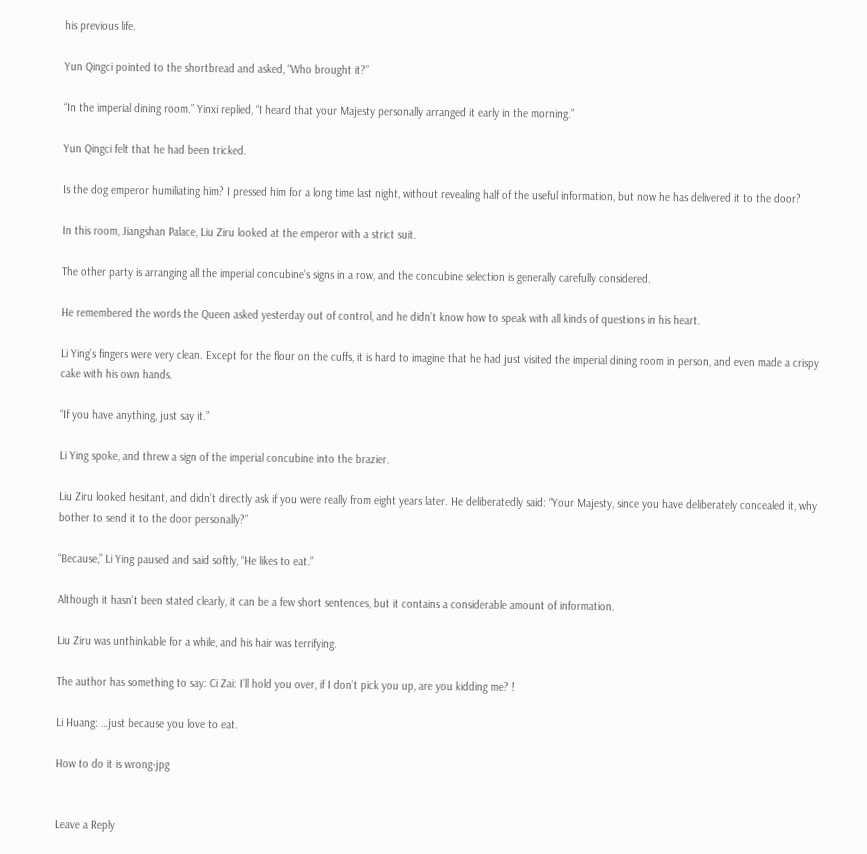his previous life.

Yun Qingci pointed to the shortbread and asked, “Who brought it?”

“In the imperial dining room.” Yinxi replied, “I heard that your Majesty personally arranged it early in the morning.”

Yun Qingci felt that he had been tricked.

Is the dog emperor humiliating him? I pressed him for a long time last night, without revealing half of the useful information, but now he has delivered it to the door?

In this room, Jiangshan Palace, Liu Ziru looked at the emperor with a strict suit.

The other party is arranging all the imperial concubine’s signs in a row, and the concubine selection is generally carefully considered.

He remembered the words the Queen asked yesterday out of control, and he didn’t know how to speak with all kinds of questions in his heart.

Li Ying’s fingers were very clean. Except for the flour on the cuffs, it is hard to imagine that he had just visited the imperial dining room in person, and even made a crispy cake with his own hands.

“If you have anything, just say it.”

Li Ying spoke, and threw a sign of the imperial concubine into the brazier.

Liu Ziru looked hesitant, and didn’t directly ask if you were really from eight years later. He deliberatedly said: “Your Majesty, since you have deliberately concealed it, why bother to send it to the door personally?”

“Because,” Li Ying paused and said softly, “He likes to eat.”

Although it hasn’t been stated clearly, it can be a few short sentences, but it contains a considerable amount of information.

Liu Ziru was unthinkable for a while, and his hair was terrifying.

The author has something to say: Ci Zai: I’ll hold you over, if I don’t pick you up, are you kidding me? !

Li Huang: …just because you love to eat.

How to do it is wrong·jpg


Leave a Reply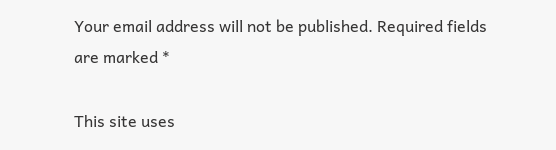Your email address will not be published. Required fields are marked *

This site uses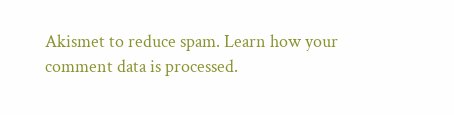Akismet to reduce spam. Learn how your comment data is processed.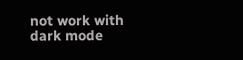not work with dark mode